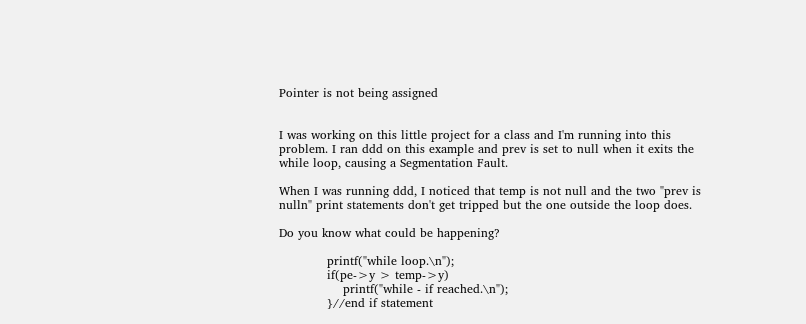Pointer is not being assigned


I was working on this little project for a class and I'm running into this problem. I ran ddd on this example and prev is set to null when it exits the while loop, causing a Segmentation Fault.

When I was running ddd, I noticed that temp is not null and the two "prev is nulln" print statements don't get tripped but the one outside the loop does.

Do you know what could be happening?

            printf("while loop.\n");
            if(pe->y > temp->y)
                printf("while - if reached.\n");
            }//end if statement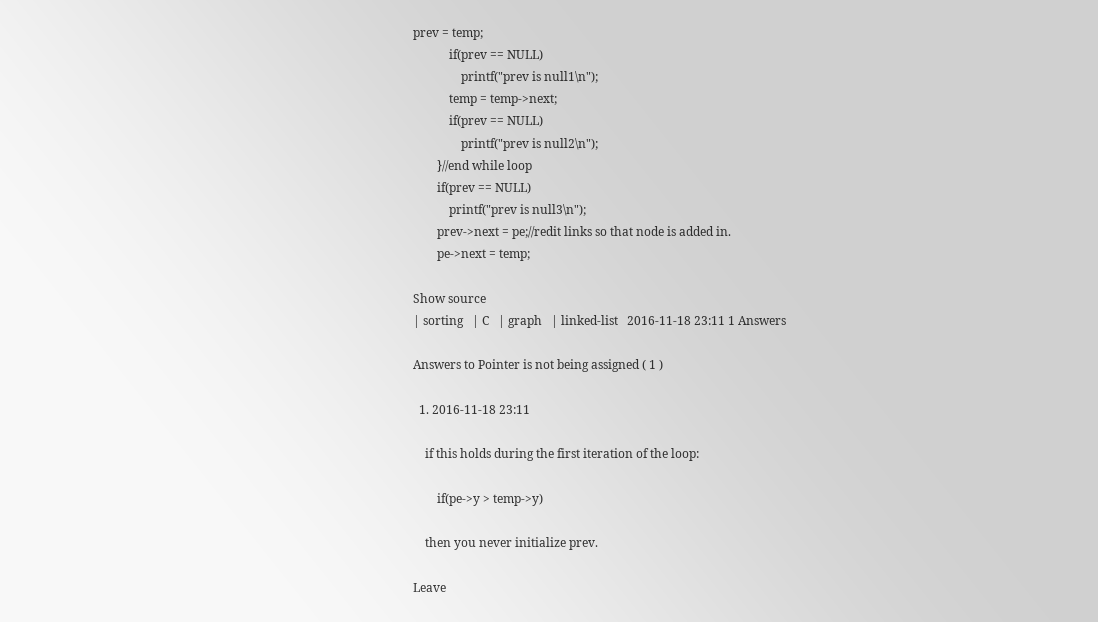prev = temp;
            if(prev == NULL)
                printf("prev is null1\n");
            temp = temp->next;
            if(prev == NULL)
                printf("prev is null2\n");
        }//end while loop
        if(prev == NULL)
            printf("prev is null3\n");
        prev->next = pe;//redit links so that node is added in.
        pe->next = temp;

Show source
| sorting   | C   | graph   | linked-list   2016-11-18 23:11 1 Answers

Answers to Pointer is not being assigned ( 1 )

  1. 2016-11-18 23:11

    if this holds during the first iteration of the loop:

        if(pe->y > temp->y)

    then you never initialize prev.

Leave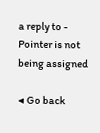a reply to - Pointer is not being assigned

◀ Go back